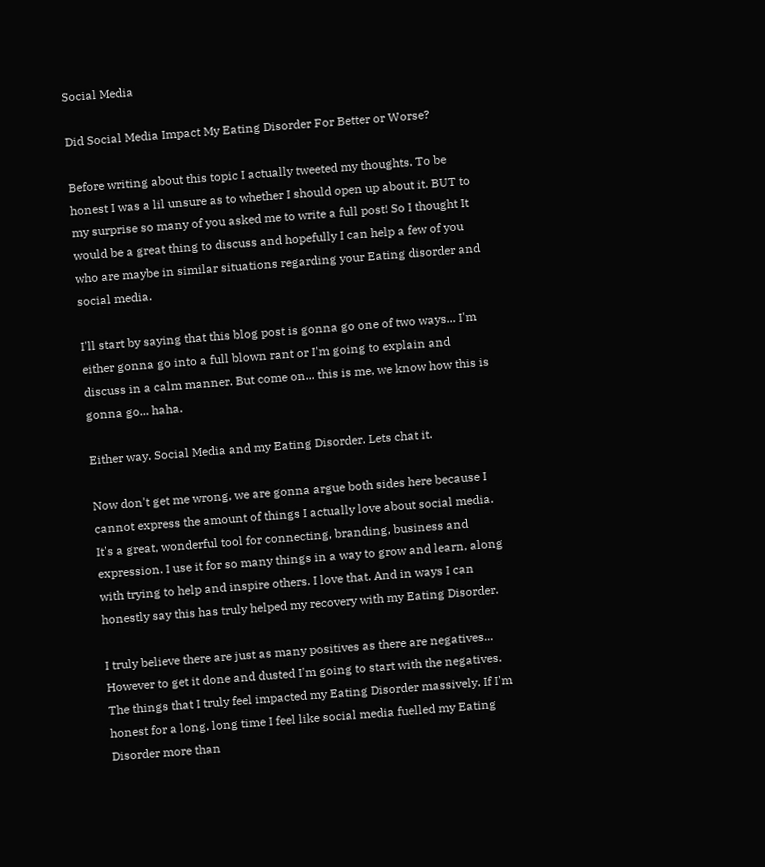Social Media

Did Social Media Impact My Eating Disorder For Better or Worse?

Before writing about this topic I actually tweeted my thoughts. To be honest I was a lil unsure as to whether I should open up about it. BUT to my surprise so many of you asked me to write a full post! So I thought It would be a great thing to discuss and hopefully I can help a few of you who are maybe in similar situations regarding your Eating disorder and social media.

I'll start by saying that this blog post is gonna go one of two ways... I'm either gonna go into a full blown rant or I'm going to explain and discuss in a calm manner. But come on... this is me, we know how this is gonna go... haha.

Either way. Social Media and my Eating Disorder. Lets chat it.

Now don't get me wrong, we are gonna argue both sides here because I cannot express the amount of things I actually love about social media. It's a great, wonderful tool for connecting, branding, business and expression. I use it for so many things in a way to grow and learn, along with trying to help and inspire others. I love that. And in ways I can honestly say this has truly helped my recovery with my Eating Disorder.

I truly believe there are just as many positives as there are negatives... However to get it done and dusted I'm going to start with the negatives. The things that I truly feel impacted my Eating Disorder massively. If I'm honest for a long, long time I feel like social media fuelled my Eating Disorder more than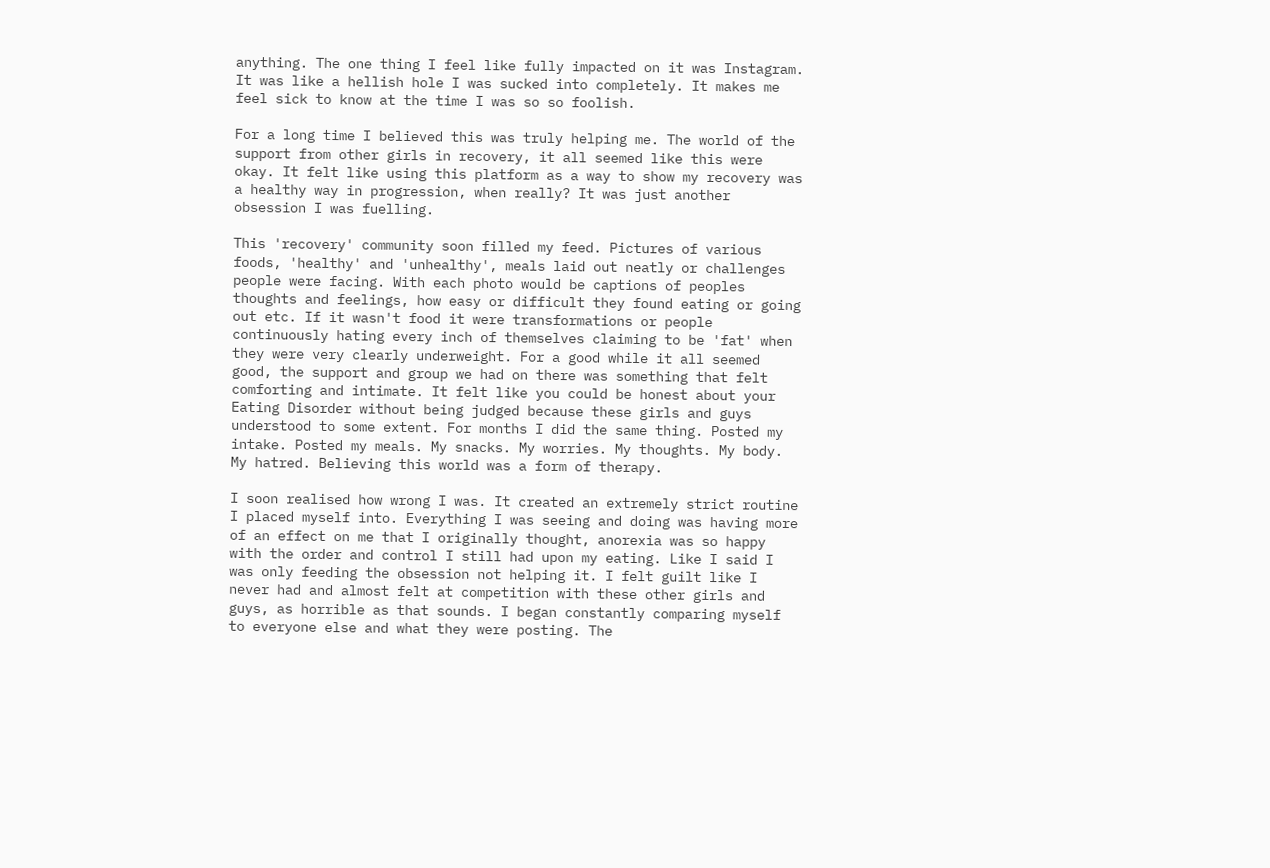anything. The one thing I feel like fully impacted on it was Instagram. It was like a hellish hole I was sucked into completely. It makes me feel sick to know at the time I was so so foolish.

For a long time I believed this was truly helping me. The world of the support from other girls in recovery, it all seemed like this were okay. It felt like using this platform as a way to show my recovery was a healthy way in progression, when really? It was just another obsession I was fuelling.

This 'recovery' community soon filled my feed. Pictures of various foods, 'healthy' and 'unhealthy', meals laid out neatly or challenges people were facing. With each photo would be captions of peoples thoughts and feelings, how easy or difficult they found eating or going out etc. If it wasn't food it were transformations or people continuously hating every inch of themselves claiming to be 'fat' when they were very clearly underweight. For a good while it all seemed good, the support and group we had on there was something that felt comforting and intimate. It felt like you could be honest about your Eating Disorder without being judged because these girls and guys understood to some extent. For months I did the same thing. Posted my intake. Posted my meals. My snacks. My worries. My thoughts. My body. My hatred. Believing this world was a form of therapy.

I soon realised how wrong I was. It created an extremely strict routine I placed myself into. Everything I was seeing and doing was having more of an effect on me that I originally thought, anorexia was so happy with the order and control I still had upon my eating. Like I said I was only feeding the obsession not helping it. I felt guilt like I never had and almost felt at competition with these other girls and guys, as horrible as that sounds. I began constantly comparing myself to everyone else and what they were posting. The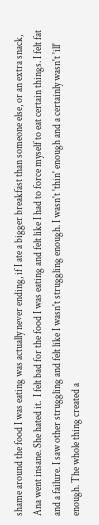shame around the food I was eating was actually never ending, if I ate a bigger breakfast than someone else, or an extra snack, Ana went insane. She hated it.  I felt bad for the food I was eating and felt like I had to force myself to eat certain things. I felt fat and a failure. I saw other struggling and felt like I wasn't struggling enough. I wasn't 'thin' enough and a certainly wasn't 'ill' enough. The whole thing created a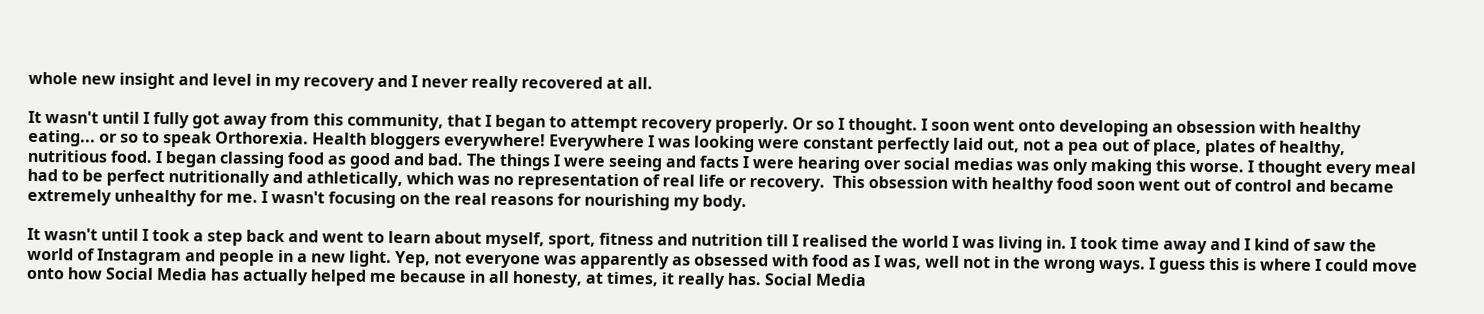whole new insight and level in my recovery and I never really recovered at all.

It wasn't until I fully got away from this community, that I began to attempt recovery properly. Or so I thought. I soon went onto developing an obsession with healthy eating... or so to speak Orthorexia. Health bloggers everywhere! Everywhere I was looking were constant perfectly laid out, not a pea out of place, plates of healthy, nutritious food. I began classing food as good and bad. The things I were seeing and facts I were hearing over social medias was only making this worse. I thought every meal had to be perfect nutritionally and athletically, which was no representation of real life or recovery.  This obsession with healthy food soon went out of control and became extremely unhealthy for me. I wasn't focusing on the real reasons for nourishing my body.

It wasn't until I took a step back and went to learn about myself, sport, fitness and nutrition till I realised the world I was living in. I took time away and I kind of saw the world of Instagram and people in a new light. Yep, not everyone was apparently as obsessed with food as I was, well not in the wrong ways. I guess this is where I could move onto how Social Media has actually helped me because in all honesty, at times, it really has. Social Media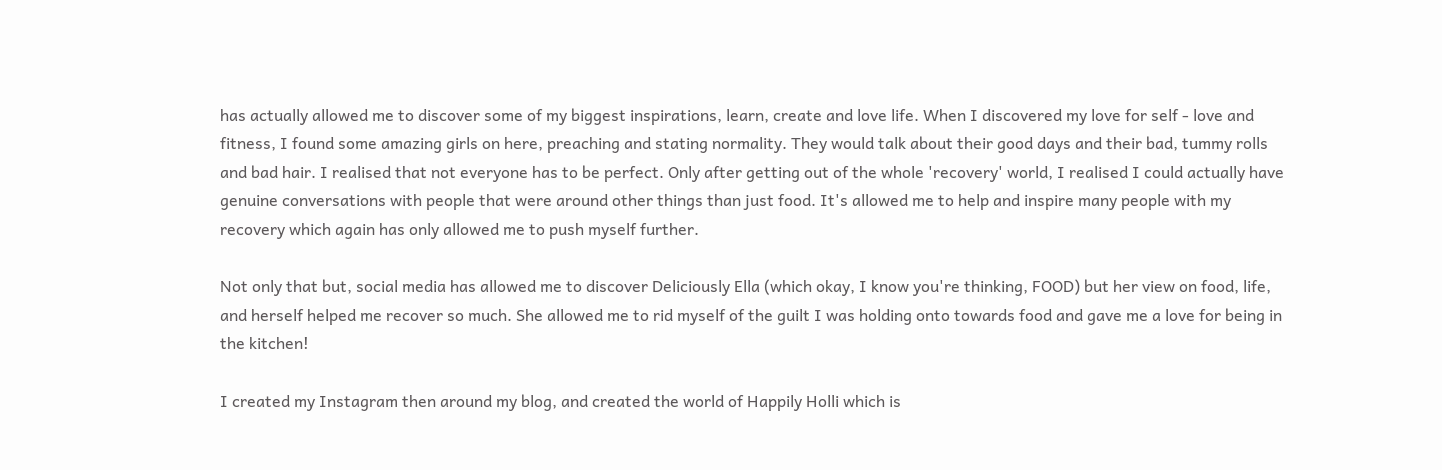has actually allowed me to discover some of my biggest inspirations, learn, create and love life. When I discovered my love for self - love and fitness, I found some amazing girls on here, preaching and stating normality. They would talk about their good days and their bad, tummy rolls and bad hair. I realised that not everyone has to be perfect. Only after getting out of the whole 'recovery' world, I realised I could actually have genuine conversations with people that were around other things than just food. It's allowed me to help and inspire many people with my recovery which again has only allowed me to push myself further.

Not only that but, social media has allowed me to discover Deliciously Ella (which okay, I know you're thinking, FOOD) but her view on food, life, and herself helped me recover so much. She allowed me to rid myself of the guilt I was holding onto towards food and gave me a love for being in the kitchen!

I created my Instagram then around my blog, and created the world of Happily Holli which is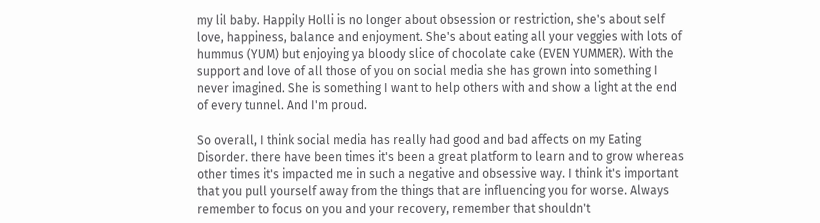my lil baby. Happily Holli is no longer about obsession or restriction, she's about self love, happiness, balance and enjoyment. She's about eating all your veggies with lots of hummus (YUM) but enjoying ya bloody slice of chocolate cake (EVEN YUMMER). With the support and love of all those of you on social media she has grown into something I never imagined. She is something I want to help others with and show a light at the end of every tunnel. And I'm proud.

So overall, I think social media has really had good and bad affects on my Eating Disorder. there have been times it's been a great platform to learn and to grow whereas other times it's impacted me in such a negative and obsessive way. I think it's important that you pull yourself away from the things that are influencing you for worse. Always remember to focus on you and your recovery, remember that shouldn't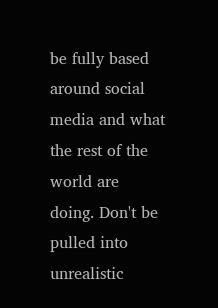be fully based around social media and what the rest of the world are doing. Don't be pulled into unrealistic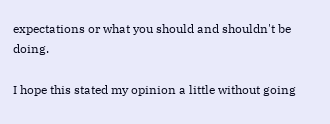expectations or what you should and shouldn't be doing.

I hope this stated my opinion a little without going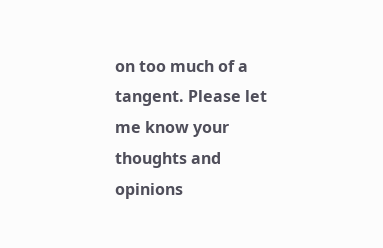on too much of a tangent. Please let me know your thoughts and opinions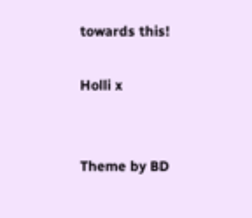towards this!

Holli x


Theme by BD